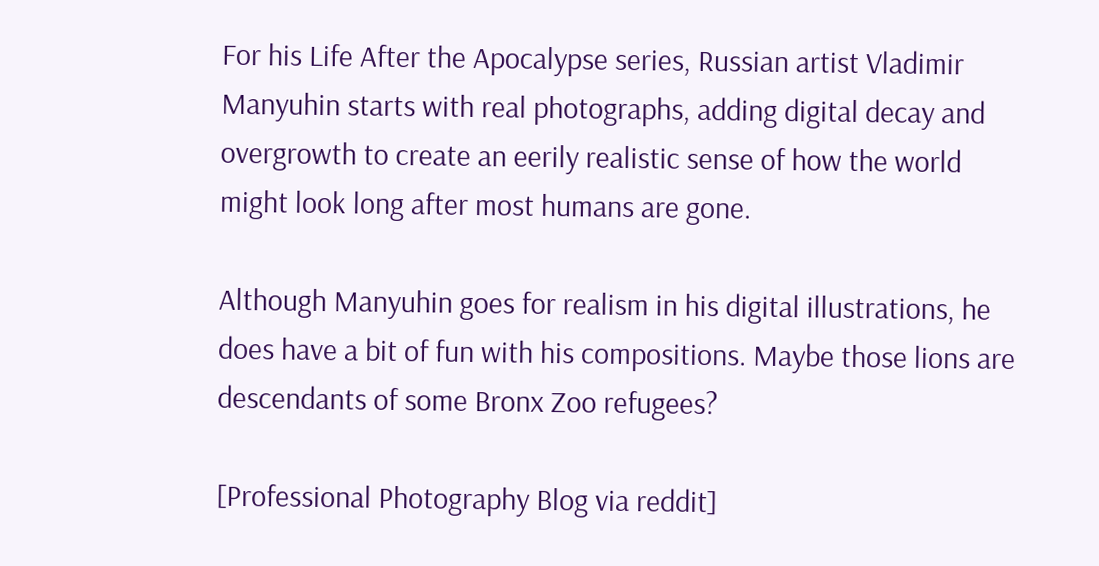For his Life After the Apocalypse series, Russian artist Vladimir Manyuhin starts with real photographs, adding digital decay and overgrowth to create an eerily realistic sense of how the world might look long after most humans are gone.

Although Manyuhin goes for realism in his digital illustrations, he does have a bit of fun with his compositions. Maybe those lions are descendants of some Bronx Zoo refugees?

[Professional Photography Blog via reddit]